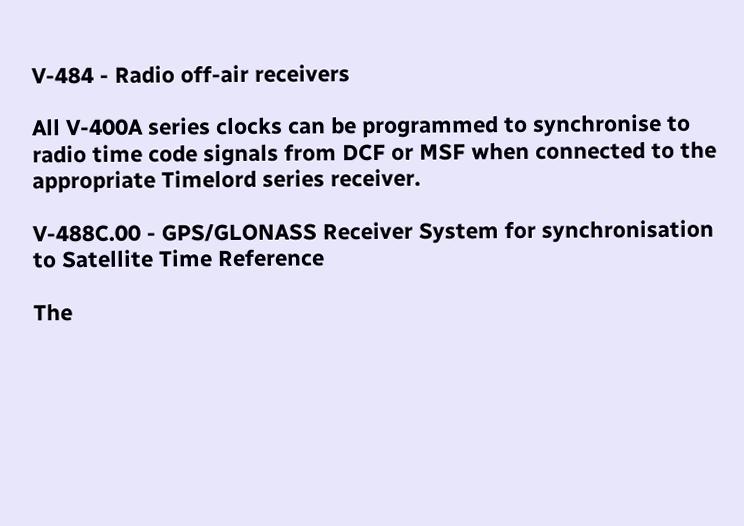V-484 - Radio off-air receivers

All V-400A series clocks can be programmed to synchronise to radio time code signals from DCF or MSF when connected to the appropriate Timelord series receiver.

V-488C.00 - GPS/GLONASS Receiver System for synchronisation to Satellite Time Reference

The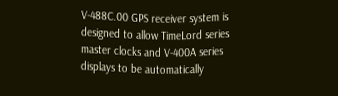V-488C.00 GPS receiver system is designed to allow TimeLord series master clocks and V-400A series displays to be automatically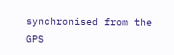synchronised from the GPS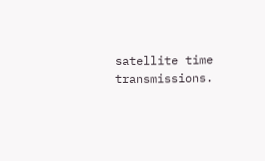satellite time transmissions.